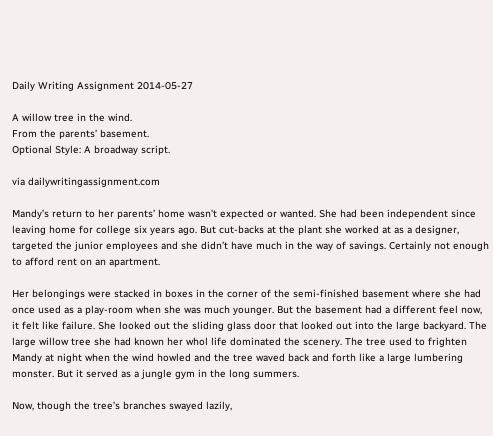Daily Writing Assignment 2014-05-27

A willow tree in the wind.
From the parents’ basement.
Optional Style: A broadway script.

via dailywritingassignment.com

Mandy’s return to her parents’ home wasn’t expected or wanted. She had been independent since leaving home for college six years ago. But cut-backs at the plant she worked at as a designer, targeted the junior employees and she didn’t have much in the way of savings. Certainly not enough to afford rent on an apartment.

Her belongings were stacked in boxes in the corner of the semi-finished basement where she had once used as a play-room when she was much younger. But the basement had a different feel now, it felt like failure. She looked out the sliding glass door that looked out into the large backyard. The large willow tree she had known her whol life dominated the scenery. The tree used to frighten Mandy at night when the wind howled and the tree waved back and forth like a large lumbering monster. But it served as a jungle gym in the long summers.

Now, though the tree’s branches swayed lazily,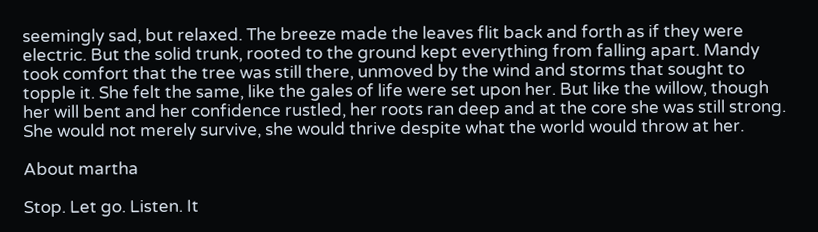seemingly sad, but relaxed. The breeze made the leaves flit back and forth as if they were electric. But the solid trunk, rooted to the ground kept everything from falling apart. Mandy took comfort that the tree was still there, unmoved by the wind and storms that sought to topple it. She felt the same, like the gales of life were set upon her. But like the willow, though her will bent and her confidence rustled, her roots ran deep and at the core she was still strong. She would not merely survive, she would thrive despite what the world would throw at her.

About martha

Stop. Let go. Listen. It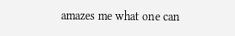amazes me what one can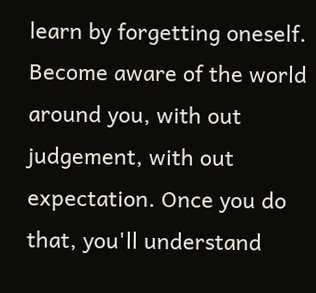learn by forgetting oneself. Become aware of the world around you, with out judgement, with out expectation. Once you do that, you'll understand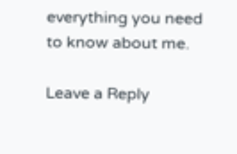everything you need to know about me.

Leave a Reply